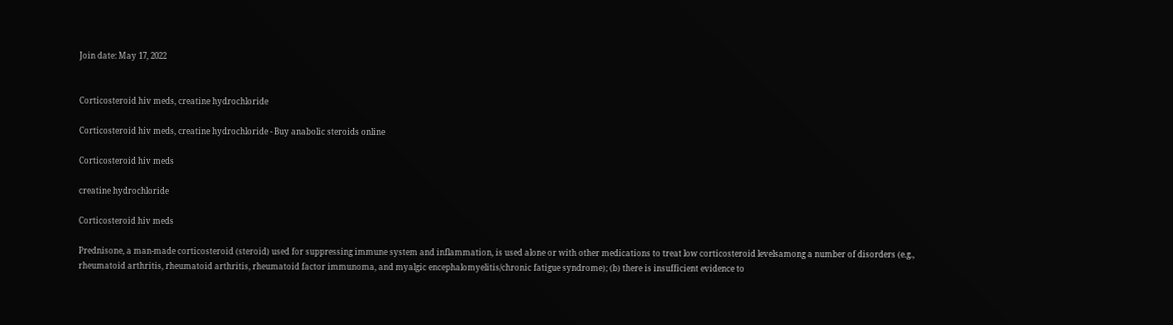Join date: May 17, 2022


Corticosteroid hiv meds, creatine hydrochloride

Corticosteroid hiv meds, creatine hydrochloride - Buy anabolic steroids online

Corticosteroid hiv meds

creatine hydrochloride

Corticosteroid hiv meds

Prednisone, a man-made corticosteroid (steroid) used for suppressing immune system and inflammation, is used alone or with other medications to treat low corticosteroid levelsamong a number of disorders (e.g., rheumatoid arthritis, rheumatoid arthritis, rheumatoid factor immunoma, and myalgic encephalomyelitis/chronic fatigue syndrome); (b) there is insufficient evidence to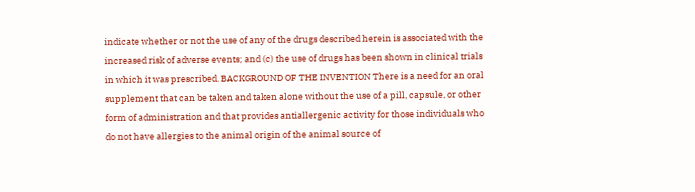indicate whether or not the use of any of the drugs described herein is associated with the increased risk of adverse events; and (c) the use of drugs has been shown in clinical trials in which it was prescribed. BACKGROUND OF THE INVENTION There is a need for an oral supplement that can be taken and taken alone without the use of a pill, capsule, or other form of administration and that provides antiallergenic activity for those individuals who do not have allergies to the animal origin of the animal source of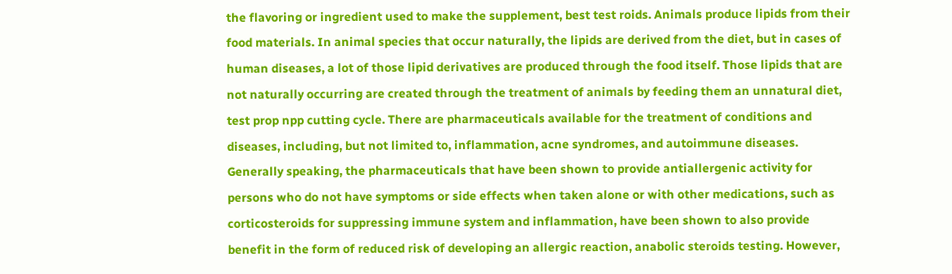the flavoring or ingredient used to make the supplement, best test roids. Animals produce lipids from their food materials. In animal species that occur naturally, the lipids are derived from the diet, but in cases of human diseases, a lot of those lipid derivatives are produced through the food itself. Those lipids that are not naturally occurring are created through the treatment of animals by feeding them an unnatural diet, test prop npp cutting cycle. There are pharmaceuticals available for the treatment of conditions and diseases, including, but not limited to, inflammation, acne syndromes, and autoimmune diseases. Generally speaking, the pharmaceuticals that have been shown to provide antiallergenic activity for persons who do not have symptoms or side effects when taken alone or with other medications, such as corticosteroids for suppressing immune system and inflammation, have been shown to also provide benefit in the form of reduced risk of developing an allergic reaction, anabolic steroids testing. However,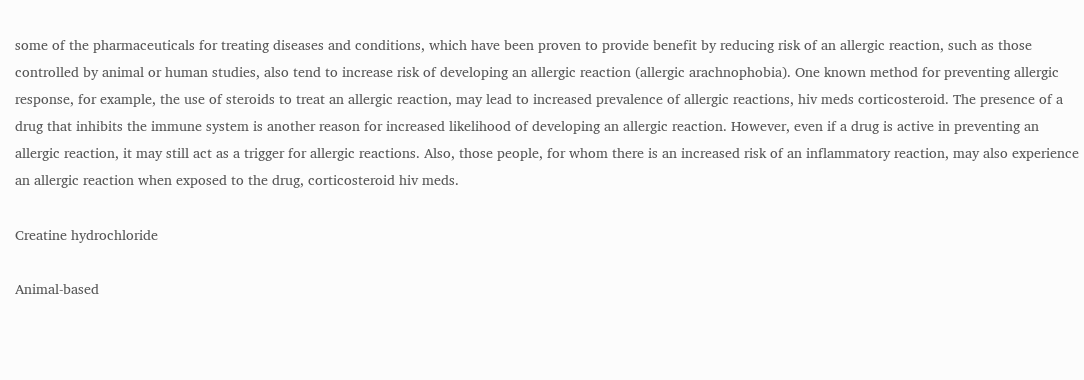some of the pharmaceuticals for treating diseases and conditions, which have been proven to provide benefit by reducing risk of an allergic reaction, such as those controlled by animal or human studies, also tend to increase risk of developing an allergic reaction (allergic arachnophobia). One known method for preventing allergic response, for example, the use of steroids to treat an allergic reaction, may lead to increased prevalence of allergic reactions, hiv meds corticosteroid. The presence of a drug that inhibits the immune system is another reason for increased likelihood of developing an allergic reaction. However, even if a drug is active in preventing an allergic reaction, it may still act as a trigger for allergic reactions. Also, those people, for whom there is an increased risk of an inflammatory reaction, may also experience an allergic reaction when exposed to the drug, corticosteroid hiv meds.

Creatine hydrochloride

Animal-based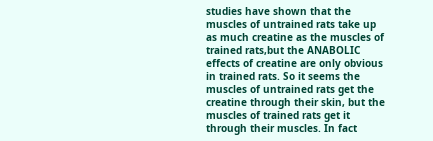studies have shown that the muscles of untrained rats take up as much creatine as the muscles of trained rats,but the ANABOLIC effects of creatine are only obvious in trained rats. So it seems the muscles of untrained rats get the creatine through their skin, but the muscles of trained rats get it through their muscles. In fact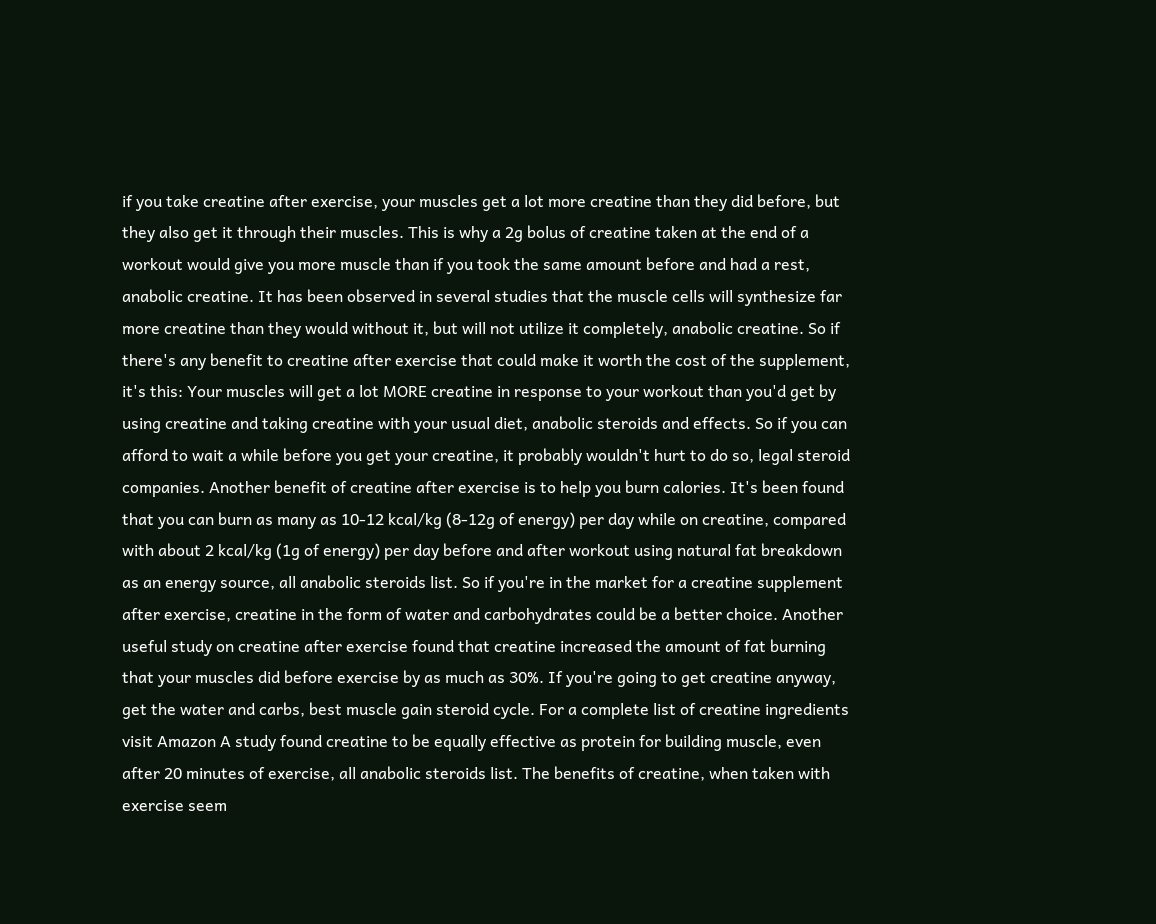if you take creatine after exercise, your muscles get a lot more creatine than they did before, but they also get it through their muscles. This is why a 2g bolus of creatine taken at the end of a workout would give you more muscle than if you took the same amount before and had a rest, anabolic creatine. It has been observed in several studies that the muscle cells will synthesize far more creatine than they would without it, but will not utilize it completely, anabolic creatine. So if there's any benefit to creatine after exercise that could make it worth the cost of the supplement, it's this: Your muscles will get a lot MORE creatine in response to your workout than you'd get by using creatine and taking creatine with your usual diet, anabolic steroids and effects. So if you can afford to wait a while before you get your creatine, it probably wouldn't hurt to do so, legal steroid companies. Another benefit of creatine after exercise is to help you burn calories. It's been found that you can burn as many as 10-12 kcal/kg (8-12g of energy) per day while on creatine, compared with about 2 kcal/kg (1g of energy) per day before and after workout using natural fat breakdown as an energy source, all anabolic steroids list. So if you're in the market for a creatine supplement after exercise, creatine in the form of water and carbohydrates could be a better choice. Another useful study on creatine after exercise found that creatine increased the amount of fat burning that your muscles did before exercise by as much as 30%. If you're going to get creatine anyway, get the water and carbs, best muscle gain steroid cycle. For a complete list of creatine ingredients visit Amazon A study found creatine to be equally effective as protein for building muscle, even after 20 minutes of exercise, all anabolic steroids list. The benefits of creatine, when taken with exercise seem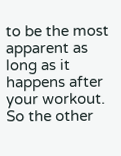to be the most apparent as long as it happens after your workout. So the other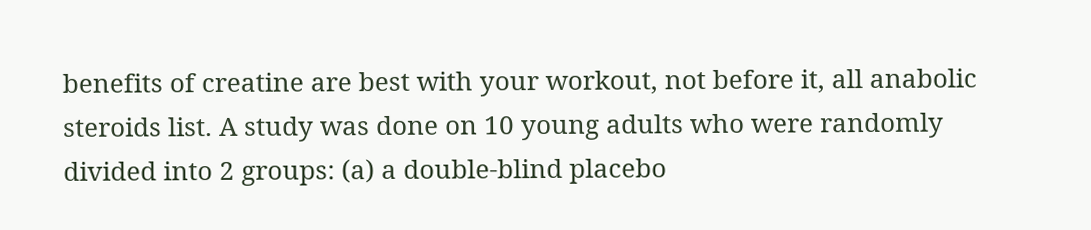benefits of creatine are best with your workout, not before it, all anabolic steroids list. A study was done on 10 young adults who were randomly divided into 2 groups: (a) a double-blind placebo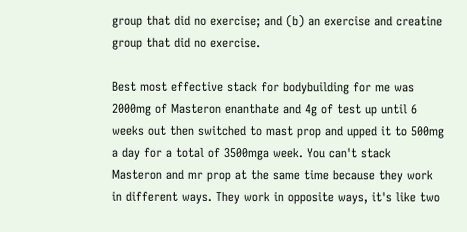group that did no exercise; and (b) an exercise and creatine group that did no exercise.

Best most effective stack for bodybuilding for me was 2000mg of Masteron enanthate and 4g of test up until 6 weeks out then switched to mast prop and upped it to 500mg a day for a total of 3500mga week. You can't stack Masteron and mr prop at the same time because they work in different ways. They work in opposite ways, it's like two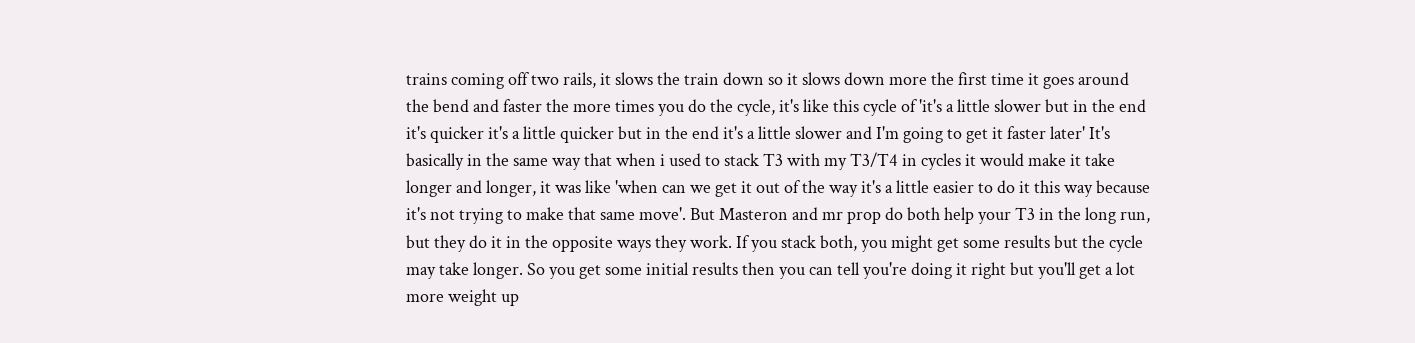trains coming off two rails, it slows the train down so it slows down more the first time it goes around the bend and faster the more times you do the cycle, it's like this cycle of 'it's a little slower but in the end it's quicker it's a little quicker but in the end it's a little slower and I'm going to get it faster later' It's basically in the same way that when i used to stack T3 with my T3/T4 in cycles it would make it take longer and longer, it was like 'when can we get it out of the way it's a little easier to do it this way because it's not trying to make that same move'. But Masteron and mr prop do both help your T3 in the long run, but they do it in the opposite ways they work. If you stack both, you might get some results but the cycle may take longer. So you get some initial results then you can tell you're doing it right but you'll get a lot more weight up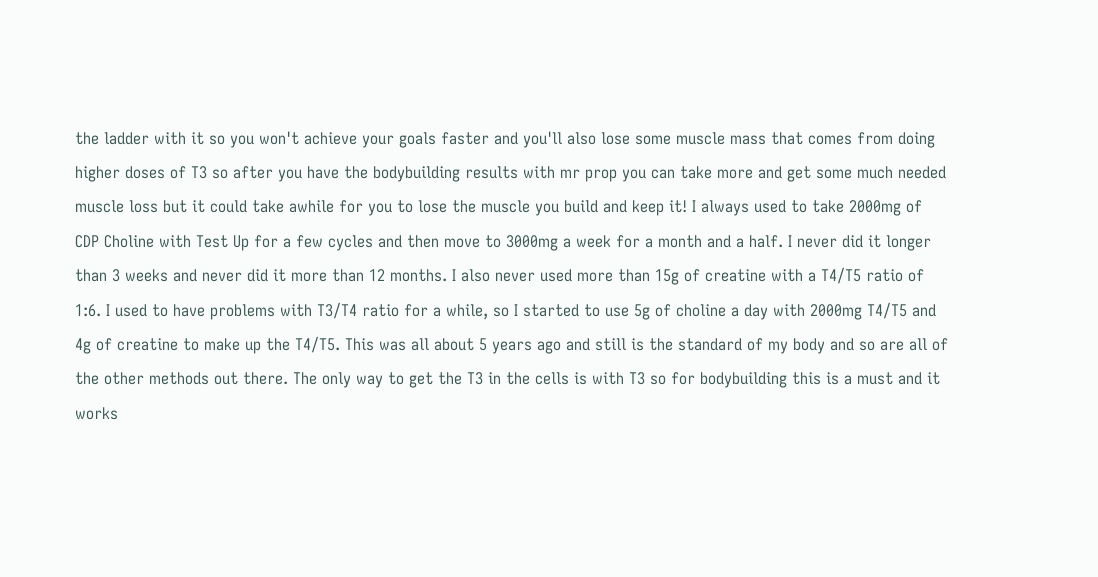the ladder with it so you won't achieve your goals faster and you'll also lose some muscle mass that comes from doing higher doses of T3 so after you have the bodybuilding results with mr prop you can take more and get some much needed muscle loss but it could take awhile for you to lose the muscle you build and keep it! I always used to take 2000mg of CDP Choline with Test Up for a few cycles and then move to 3000mg a week for a month and a half. I never did it longer than 3 weeks and never did it more than 12 months. I also never used more than 15g of creatine with a T4/T5 ratio of 1:6. I used to have problems with T3/T4 ratio for a while, so I started to use 5g of choline a day with 2000mg T4/T5 and 4g of creatine to make up the T4/T5. This was all about 5 years ago and still is the standard of my body and so are all of the other methods out there. The only way to get the T3 in the cells is with T3 so for bodybuilding this is a must and it works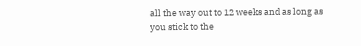all the way out to 12 weeks and as long as you stick to the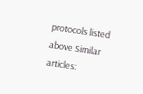protocols listed above Similar articles: